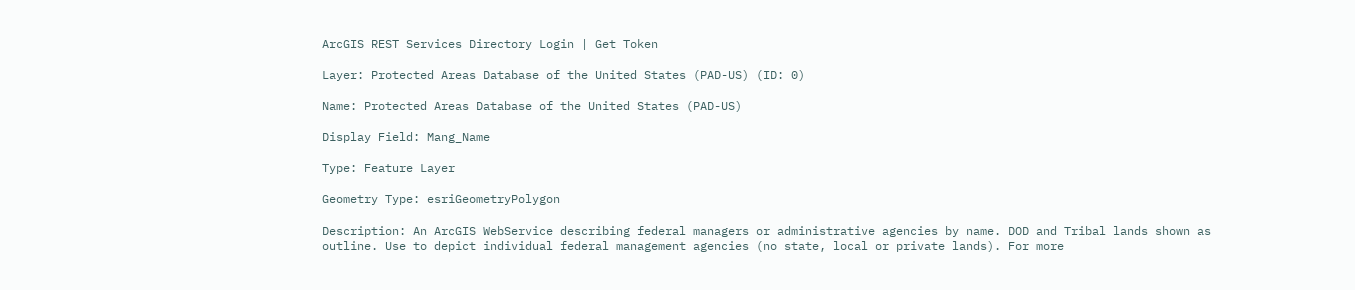ArcGIS REST Services Directory Login | Get Token

Layer: Protected Areas Database of the United States (PAD-US) (ID: 0)

Name: Protected Areas Database of the United States (PAD-US)

Display Field: Mang_Name

Type: Feature Layer

Geometry Type: esriGeometryPolygon

Description: An ArcGIS WebService describing federal managers or administrative agencies by name. DOD and Tribal lands shown as outline. Use to depict individual federal management agencies (no state, local or private lands). For more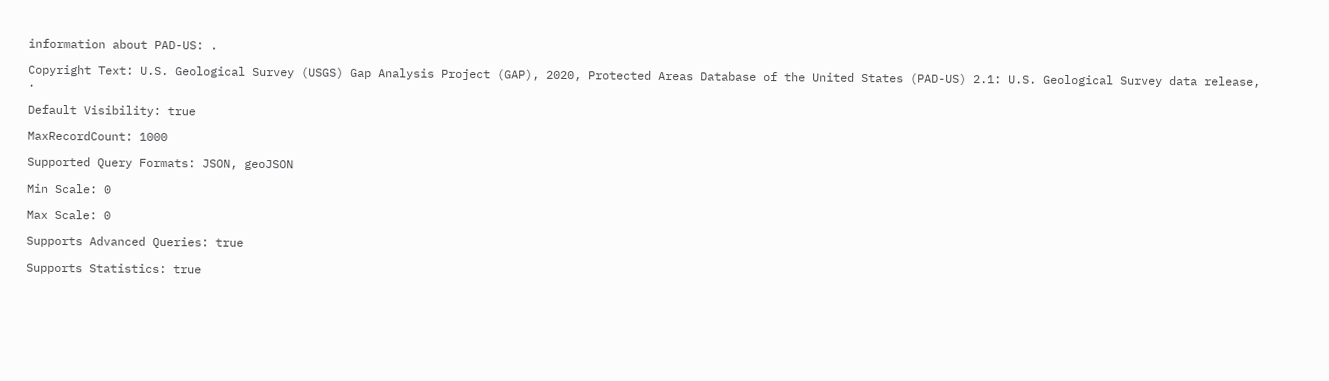information about PAD-US: .

Copyright Text: U.S. Geological Survey (USGS) Gap Analysis Project (GAP), 2020, Protected Areas Database of the United States (PAD-US) 2.1: U.S. Geological Survey data release, .

Default Visibility: true

MaxRecordCount: 1000

Supported Query Formats: JSON, geoJSON

Min Scale: 0

Max Scale: 0

Supports Advanced Queries: true

Supports Statistics: true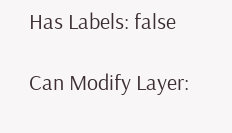Has Labels: false

Can Modify Layer: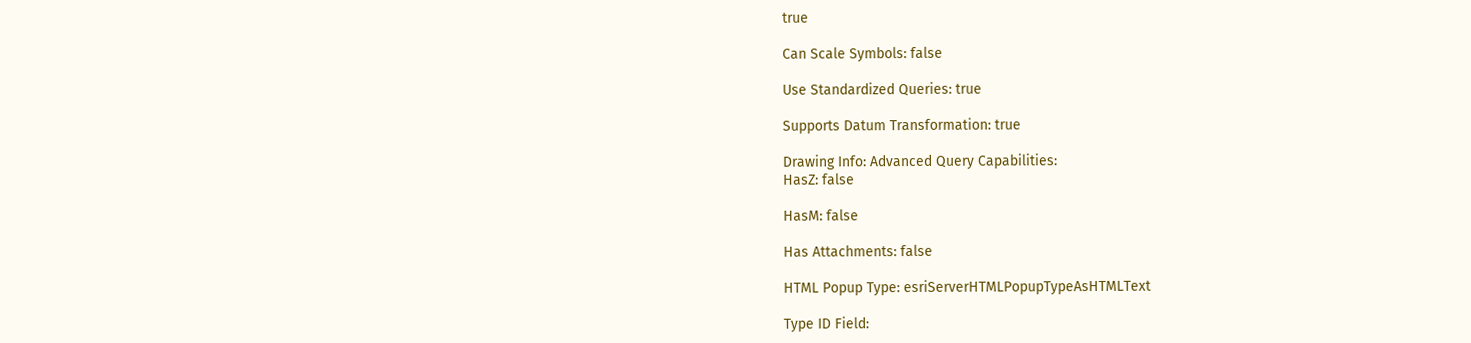true

Can Scale Symbols: false

Use Standardized Queries: true

Supports Datum Transformation: true

Drawing Info: Advanced Query Capabilities:
HasZ: false

HasM: false

Has Attachments: false

HTML Popup Type: esriServerHTMLPopupTypeAsHTMLText

Type ID Field: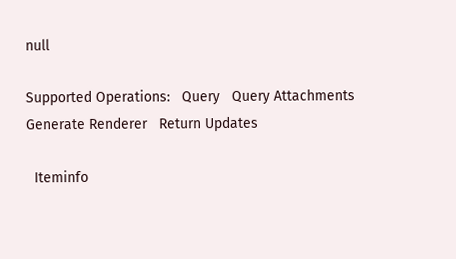null

Supported Operations:   Query   Query Attachments   Generate Renderer   Return Updates

  Iteminfo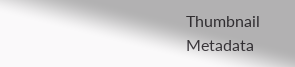Thumbnail   Metadata